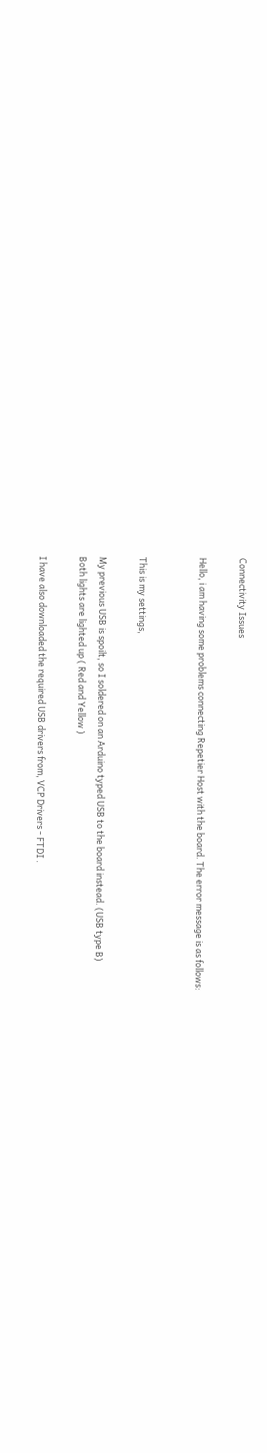Connectivity Issues

Hello, i am having some problems connecting Repetier Host with the board. The error message is as follows:


This is my settings,

My previous USB is spoilt, so I soldered on an Arduino typed USB to the board instead. (USB type B)
Both lights are lighted up ( Red and Yellow )

I have also downloaded the required USB drivers from, VCP Drivers - FTDI .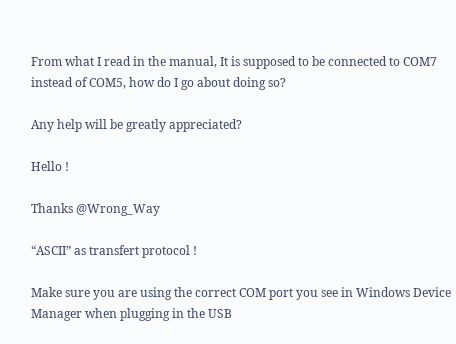From what I read in the manual, It is supposed to be connected to COM7 instead of COM5, how do I go about doing so?

Any help will be greatly appreciated?

Hello !

Thanks @Wrong_Way

“ASCII” as transfert protocol !

Make sure you are using the correct COM port you see in Windows Device Manager when plugging in the USB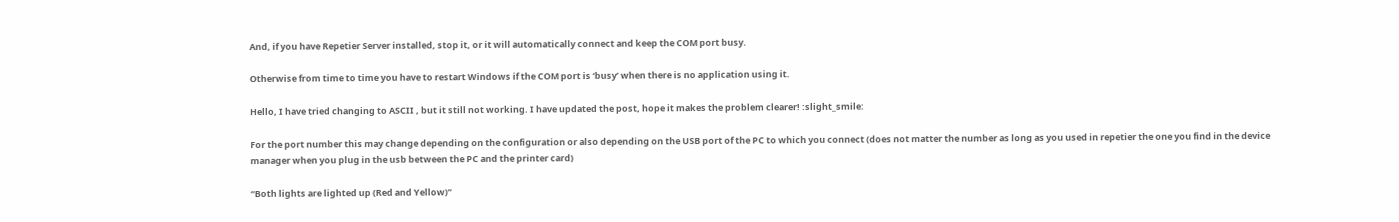And, if you have Repetier Server installed, stop it, or it will automatically connect and keep the COM port busy.

Otherwise from time to time you have to restart Windows if the COM port is ‘busy’ when there is no application using it.

Hello, I have tried changing to ASCII , but it still not working. I have updated the post, hope it makes the problem clearer! :slight_smile:

For the port number this may change depending on the configuration or also depending on the USB port of the PC to which you connect (does not matter the number as long as you used in repetier the one you find in the device manager when you plug in the usb between the PC and the printer card)

“Both lights are lighted up (Red and Yellow)”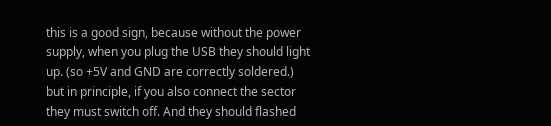this is a good sign, because without the power supply, when you plug the USB they should light up. (so +5V and GND are correctly soldered.) but in principle, if you also connect the sector they must switch off. And they should flashed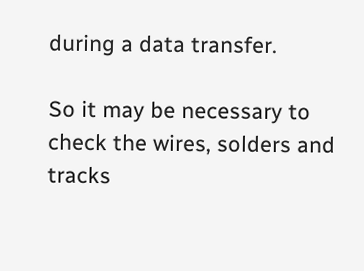during a data transfer.

So it may be necessary to check the wires, solders and tracks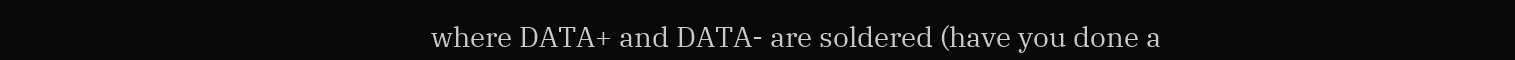where DATA+ and DATA- are soldered (have you done a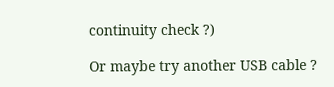continuity check ?)

Or maybe try another USB cable ?